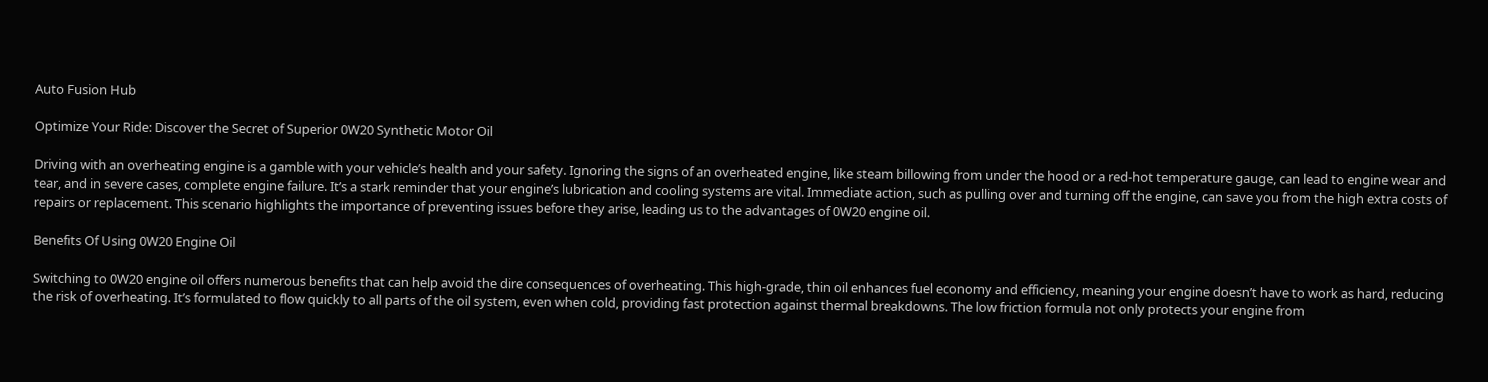Auto Fusion Hub

Optimize Your Ride: Discover the Secret of Superior 0W20 Synthetic Motor Oil

Driving with an overheating engine is a gamble with your vehicle’s health and your safety. Ignoring the signs of an overheated engine, like steam billowing from under the hood or a red-hot temperature gauge, can lead to engine wear and tear, and in severe cases, complete engine failure. It’s a stark reminder that your engine’s lubrication and cooling systems are vital. Immediate action, such as pulling over and turning off the engine, can save you from the high extra costs of repairs or replacement. This scenario highlights the importance of preventing issues before they arise, leading us to the advantages of 0W20 engine oil.

Benefits Of Using 0W20 Engine Oil

Switching to 0W20 engine oil offers numerous benefits that can help avoid the dire consequences of overheating. This high-grade, thin oil enhances fuel economy and efficiency, meaning your engine doesn’t have to work as hard, reducing the risk of overheating. It’s formulated to flow quickly to all parts of the oil system, even when cold, providing fast protection against thermal breakdowns. The low friction formula not only protects your engine from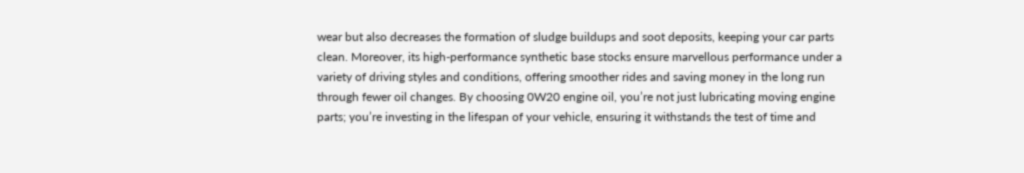wear but also decreases the formation of sludge buildups and soot deposits, keeping your car parts clean. Moreover, its high-performance synthetic base stocks ensure marvellous performance under a variety of driving styles and conditions, offering smoother rides and saving money in the long run through fewer oil changes. By choosing 0W20 engine oil, you’re not just lubricating moving engine parts; you’re investing in the lifespan of your vehicle, ensuring it withstands the test of time and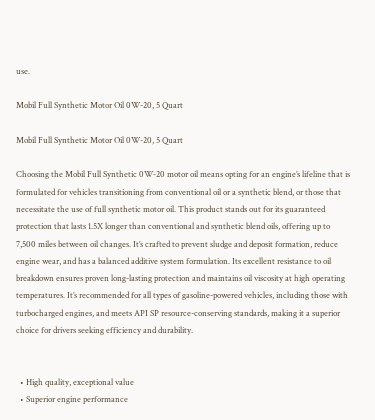use.

Mobil Full Synthetic Motor Oil 0W-20, 5 Quart

Mobil Full Synthetic Motor Oil 0W-20, 5 Quart

Choosing the Mobil Full Synthetic 0W-20 motor oil means opting for an engine’s lifeline that is formulated for vehicles transitioning from conventional oil or a synthetic blend, or those that necessitate the use of full synthetic motor oil. This product stands out for its guaranteed protection that lasts 1.5X longer than conventional and synthetic blend oils, offering up to 7,500 miles between oil changes. It’s crafted to prevent sludge and deposit formation, reduce engine wear, and has a balanced additive system formulation. Its excellent resistance to oil breakdown ensures proven long-lasting protection and maintains oil viscosity at high operating temperatures. It’s recommended for all types of gasoline-powered vehicles, including those with turbocharged engines, and meets API SP resource-conserving standards, making it a superior choice for drivers seeking efficiency and durability.


  • High quality, exceptional value
  • Superior engine performance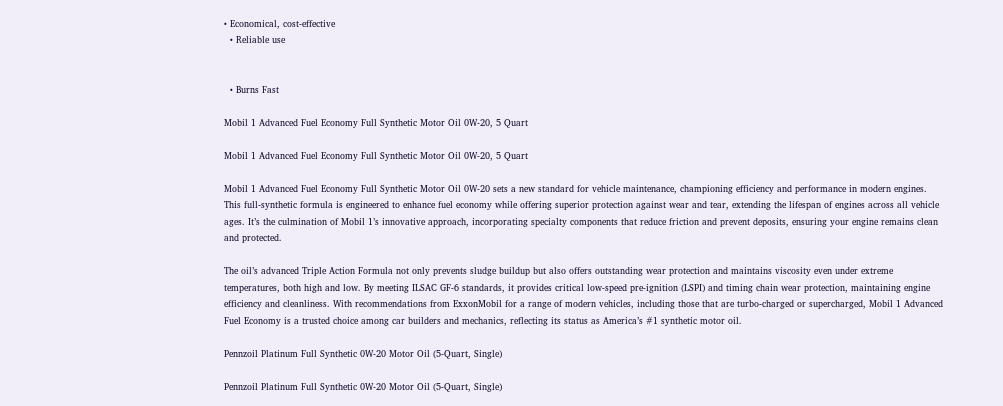• Economical, cost-effective
  • Reliable use


  • Burns Fast

Mobil 1 Advanced Fuel Economy Full Synthetic Motor Oil 0W-20, 5 Quart

Mobil 1 Advanced Fuel Economy Full Synthetic Motor Oil 0W-20, 5 Quart

Mobil 1 Advanced Fuel Economy Full Synthetic Motor Oil 0W-20 sets a new standard for vehicle maintenance, championing efficiency and performance in modern engines. This full-synthetic formula is engineered to enhance fuel economy while offering superior protection against wear and tear, extending the lifespan of engines across all vehicle ages. It’s the culmination of Mobil 1’s innovative approach, incorporating specialty components that reduce friction and prevent deposits, ensuring your engine remains clean and protected.

The oil’s advanced Triple Action Formula not only prevents sludge buildup but also offers outstanding wear protection and maintains viscosity even under extreme temperatures, both high and low. By meeting ILSAC GF-6 standards, it provides critical low-speed pre-ignition (LSPI) and timing chain wear protection, maintaining engine efficiency and cleanliness. With recommendations from ExxonMobil for a range of modern vehicles, including those that are turbo-charged or supercharged, Mobil 1 Advanced Fuel Economy is a trusted choice among car builders and mechanics, reflecting its status as America’s #1 synthetic motor oil.

Pennzoil Platinum Full Synthetic 0W-20 Motor Oil (5-Quart, Single)

Pennzoil Platinum Full Synthetic 0W-20 Motor Oil (5-Quart, Single)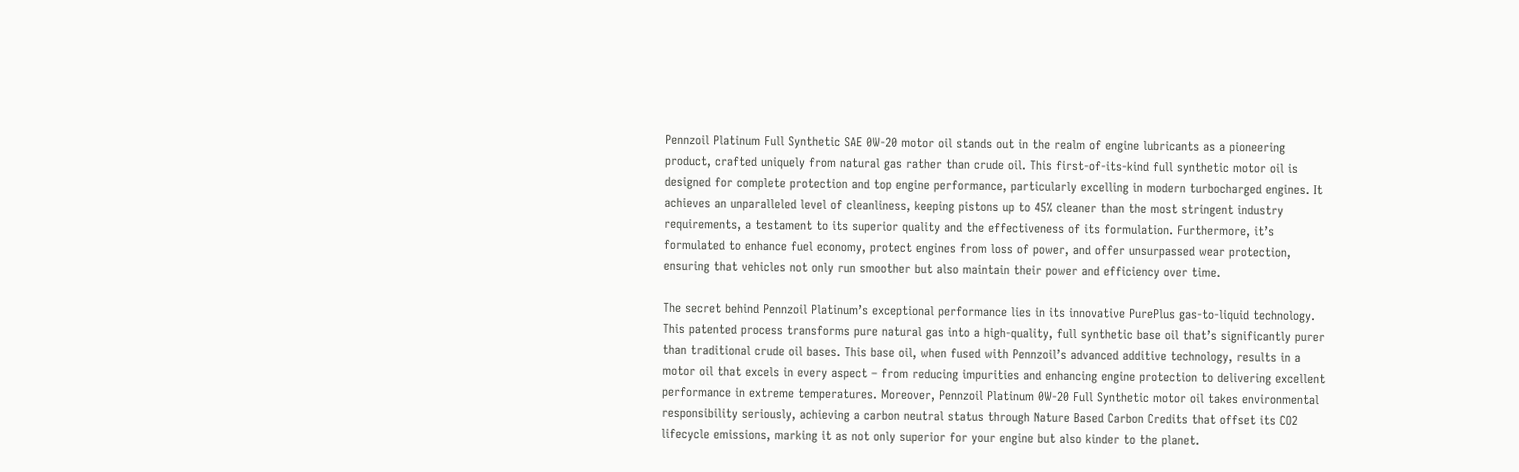Pennzoil Platinum Full Synthetic SAE 0W-20 motor oil stands out in the realm of engine lubricants as a pioneering product, crafted uniquely from natural gas rather than crude oil. This first-of-its-kind full synthetic motor oil is designed for complete protection and top engine performance, particularly excelling in modern turbocharged engines. It achieves an unparalleled level of cleanliness, keeping pistons up to 45% cleaner than the most stringent industry requirements, a testament to its superior quality and the effectiveness of its formulation. Furthermore, it’s formulated to enhance fuel economy, protect engines from loss of power, and offer unsurpassed wear protection, ensuring that vehicles not only run smoother but also maintain their power and efficiency over time.

The secret behind Pennzoil Platinum’s exceptional performance lies in its innovative PurePlus gas-to-liquid technology. This patented process transforms pure natural gas into a high-quality, full synthetic base oil that’s significantly purer than traditional crude oil bases. This base oil, when fused with Pennzoil’s advanced additive technology, results in a motor oil that excels in every aspect – from reducing impurities and enhancing engine protection to delivering excellent performance in extreme temperatures. Moreover, Pennzoil Platinum 0W-20 Full Synthetic motor oil takes environmental responsibility seriously, achieving a carbon neutral status through Nature Based Carbon Credits that offset its CO2 lifecycle emissions, marking it as not only superior for your engine but also kinder to the planet.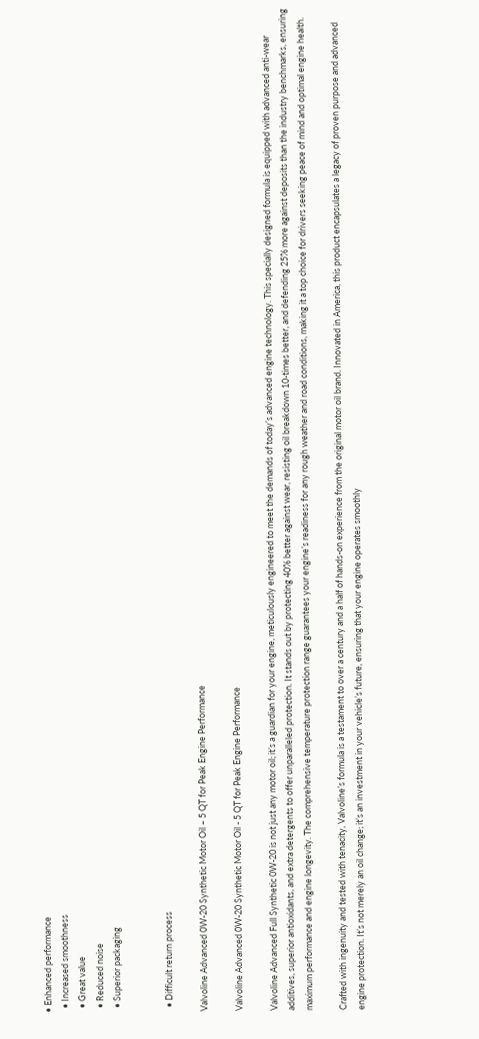• Enhanced performance
  • Increased smoothness
  • Great value
  • Reduced noise
  • Superior packaging


  • Difficult return process

Valvoline Advanced 0W-20 Synthetic Motor Oil – 5 QT for Peak Engine Performance

Valvoline Advanced 0W-20 Synthetic Motor Oil - 5 QT for Peak Engine Performance

Valvoline Advanced Full Synthetic 0W-20 is not just any motor oil; it’s a guardian for your engine, meticulously engineered to meet the demands of today’s advanced engine technology. This specially designed formula is equipped with advanced anti-wear additives, superior antioxidants, and extra detergents to offer unparalleled protection. It stands out by protecting 40% better against wear, resisting oil breakdown 10-times better, and defending 25% more against deposits than the industry benchmarks, ensuring maximum performance and engine longevity. The comprehensive temperature protection range guarantees your engine’s readiness for any rough weather and road conditions, making it a top choice for drivers seeking peace of mind and optimal engine health.

Crafted with ingenuity and tested with tenacity, Valvoline’s formula is a testament to over a century and a half of hands-on experience from the original motor oil brand. Innovated in America, this product encapsulates a legacy of proven purpose and advanced engine protection. It’s not merely an oil change; it’s an investment in your vehicle’s future, ensuring that your engine operates smoothly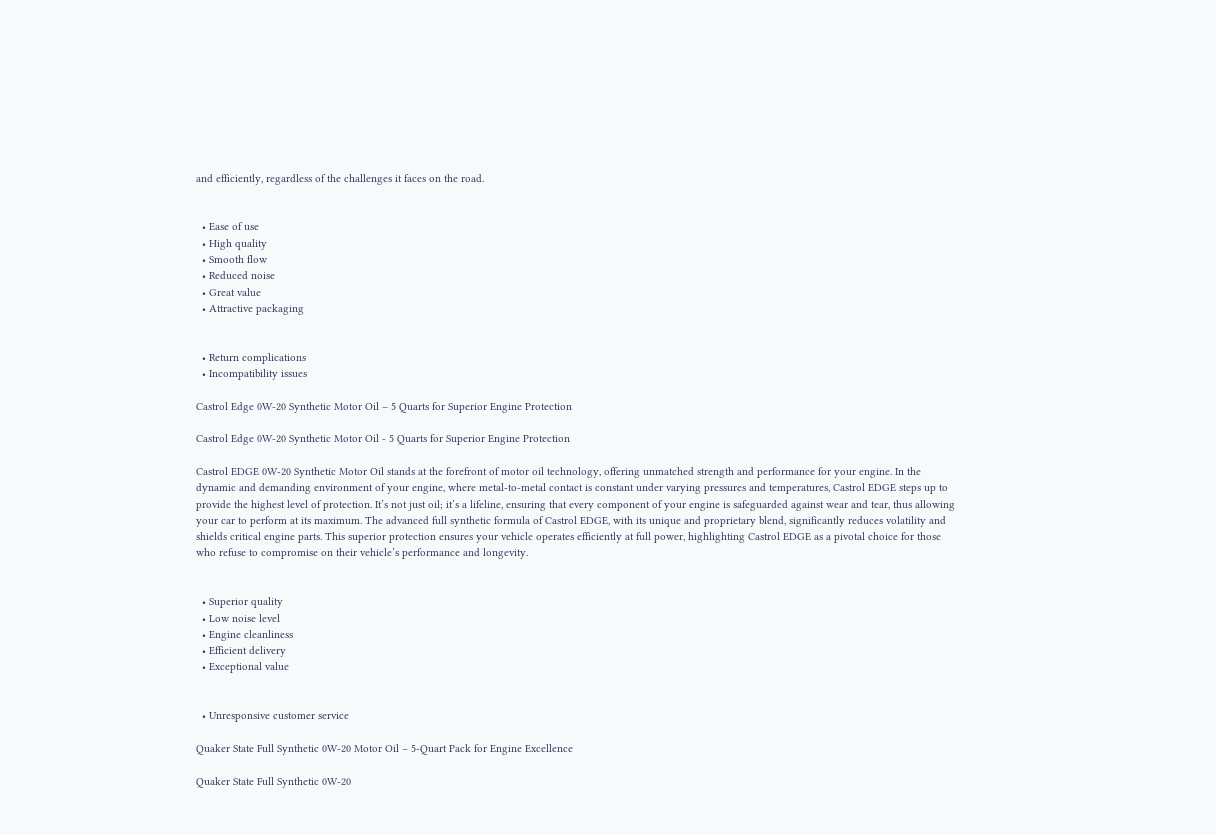and efficiently, regardless of the challenges it faces on the road.


  • Ease of use
  • High quality
  • Smooth flow
  • Reduced noise
  • Great value
  • Attractive packaging


  • Return complications
  • Incompatibility issues

Castrol Edge 0W-20 Synthetic Motor Oil – 5 Quarts for Superior Engine Protection

Castrol Edge 0W-20 Synthetic Motor Oil - 5 Quarts for Superior Engine Protection

Castrol EDGE 0W-20 Synthetic Motor Oil stands at the forefront of motor oil technology, offering unmatched strength and performance for your engine. In the dynamic and demanding environment of your engine, where metal-to-metal contact is constant under varying pressures and temperatures, Castrol EDGE steps up to provide the highest level of protection. It’s not just oil; it’s a lifeline, ensuring that every component of your engine is safeguarded against wear and tear, thus allowing your car to perform at its maximum. The advanced full synthetic formula of Castrol EDGE, with its unique and proprietary blend, significantly reduces volatility and shields critical engine parts. This superior protection ensures your vehicle operates efficiently at full power, highlighting Castrol EDGE as a pivotal choice for those who refuse to compromise on their vehicle’s performance and longevity.


  • Superior quality
  • Low noise level
  • Engine cleanliness
  • Efficient delivery
  • Exceptional value


  • Unresponsive customer service

Quaker State Full Synthetic 0W-20 Motor Oil – 5-Quart Pack for Engine Excellence

Quaker State Full Synthetic 0W-20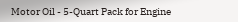Motor Oil - 5-Quart Pack for Engine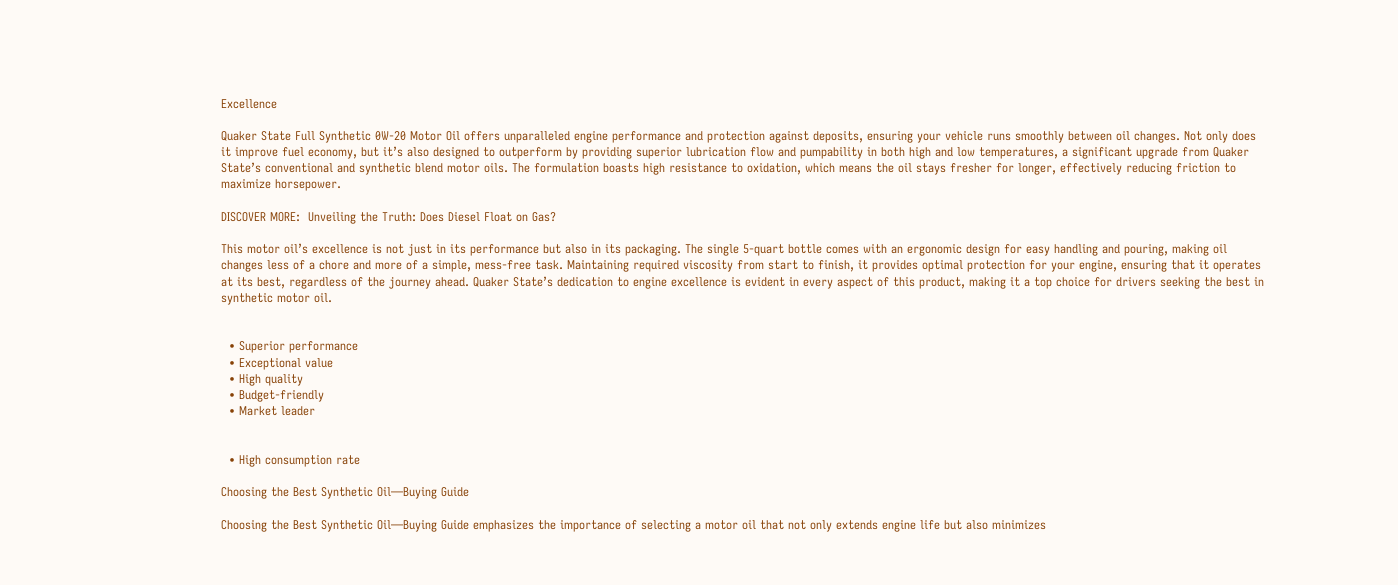Excellence

Quaker State Full Synthetic 0W-20 Motor Oil offers unparalleled engine performance and protection against deposits, ensuring your vehicle runs smoothly between oil changes. Not only does it improve fuel economy, but it’s also designed to outperform by providing superior lubrication flow and pumpability in both high and low temperatures, a significant upgrade from Quaker State’s conventional and synthetic blend motor oils. The formulation boasts high resistance to oxidation, which means the oil stays fresher for longer, effectively reducing friction to maximize horsepower.

DISCOVER MORE:  Unveiling the Truth: Does Diesel Float on Gas?

This motor oil’s excellence is not just in its performance but also in its packaging. The single 5-quart bottle comes with an ergonomic design for easy handling and pouring, making oil changes less of a chore and more of a simple, mess-free task. Maintaining required viscosity from start to finish, it provides optimal protection for your engine, ensuring that it operates at its best, regardless of the journey ahead. Quaker State’s dedication to engine excellence is evident in every aspect of this product, making it a top choice for drivers seeking the best in synthetic motor oil.


  • Superior performance
  • Exceptional value
  • High quality
  • Budget-friendly
  • Market leader


  • High consumption rate

Choosing the Best Synthetic Oil—Buying Guide

Choosing the Best Synthetic Oil—Buying Guide emphasizes the importance of selecting a motor oil that not only extends engine life but also minimizes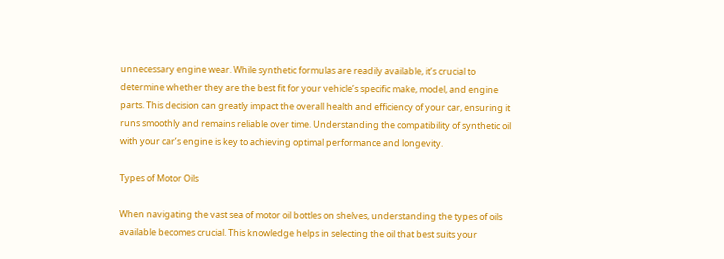unnecessary engine wear. While synthetic formulas are readily available, it’s crucial to determine whether they are the best fit for your vehicle’s specific make, model, and engine parts. This decision can greatly impact the overall health and efficiency of your car, ensuring it runs smoothly and remains reliable over time. Understanding the compatibility of synthetic oil with your car’s engine is key to achieving optimal performance and longevity.

Types of Motor Oils

When navigating the vast sea of motor oil bottles on shelves, understanding the types of oils available becomes crucial. This knowledge helps in selecting the oil that best suits your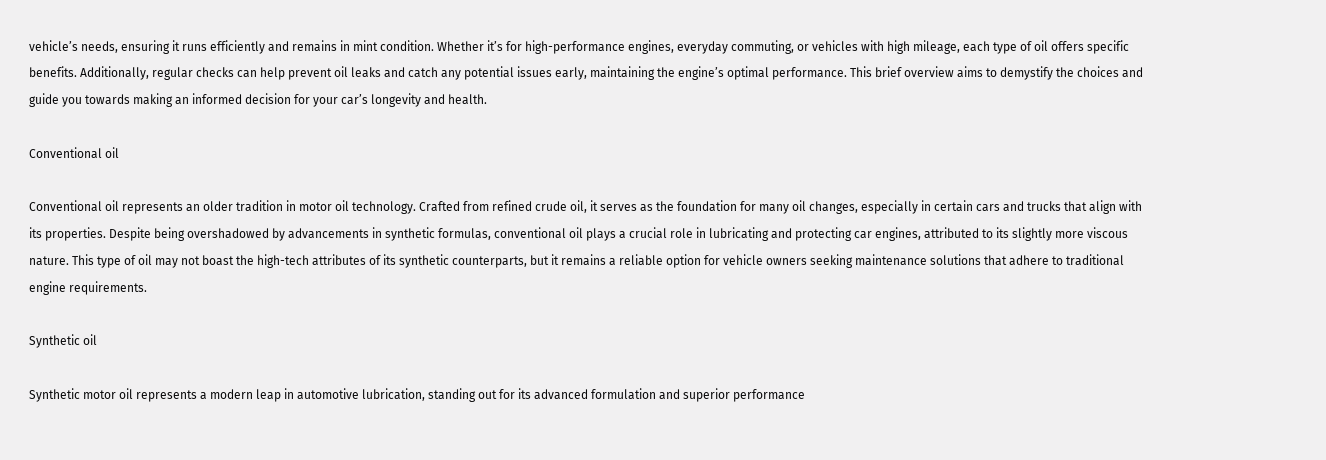vehicle’s needs, ensuring it runs efficiently and remains in mint condition. Whether it’s for high-performance engines, everyday commuting, or vehicles with high mileage, each type of oil offers specific benefits. Additionally, regular checks can help prevent oil leaks and catch any potential issues early, maintaining the engine’s optimal performance. This brief overview aims to demystify the choices and guide you towards making an informed decision for your car’s longevity and health.

Conventional oil

Conventional oil represents an older tradition in motor oil technology. Crafted from refined crude oil, it serves as the foundation for many oil changes, especially in certain cars and trucks that align with its properties. Despite being overshadowed by advancements in synthetic formulas, conventional oil plays a crucial role in lubricating and protecting car engines, attributed to its slightly more viscous nature. This type of oil may not boast the high-tech attributes of its synthetic counterparts, but it remains a reliable option for vehicle owners seeking maintenance solutions that adhere to traditional engine requirements.

Synthetic oil

Synthetic motor oil represents a modern leap in automotive lubrication, standing out for its advanced formulation and superior performance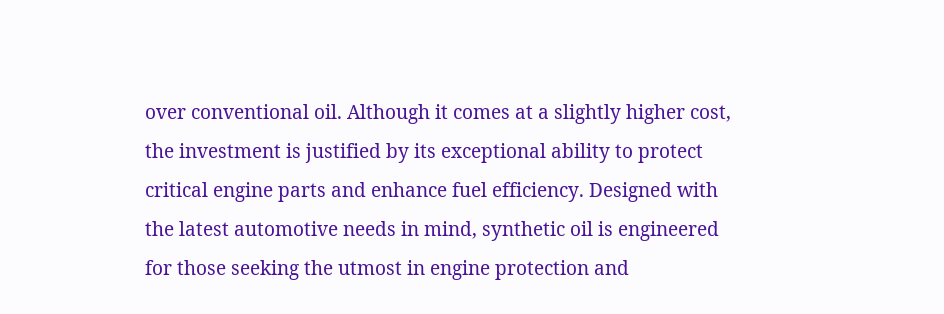over conventional oil. Although it comes at a slightly higher cost, the investment is justified by its exceptional ability to protect critical engine parts and enhance fuel efficiency. Designed with the latest automotive needs in mind, synthetic oil is engineered for those seeking the utmost in engine protection and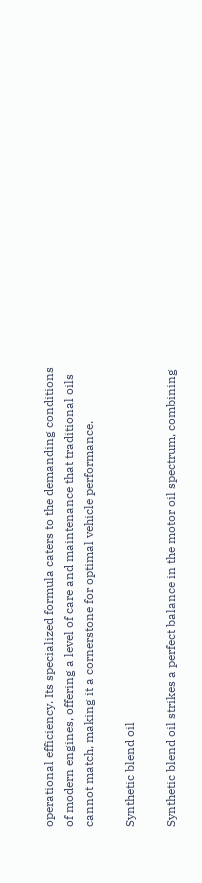operational efficiency. Its specialized formula caters to the demanding conditions of modern engines, offering a level of care and maintenance that traditional oils cannot match, making it a cornerstone for optimal vehicle performance.

Synthetic blend oil

Synthetic blend oil strikes a perfect balance in the motor oil spectrum, combining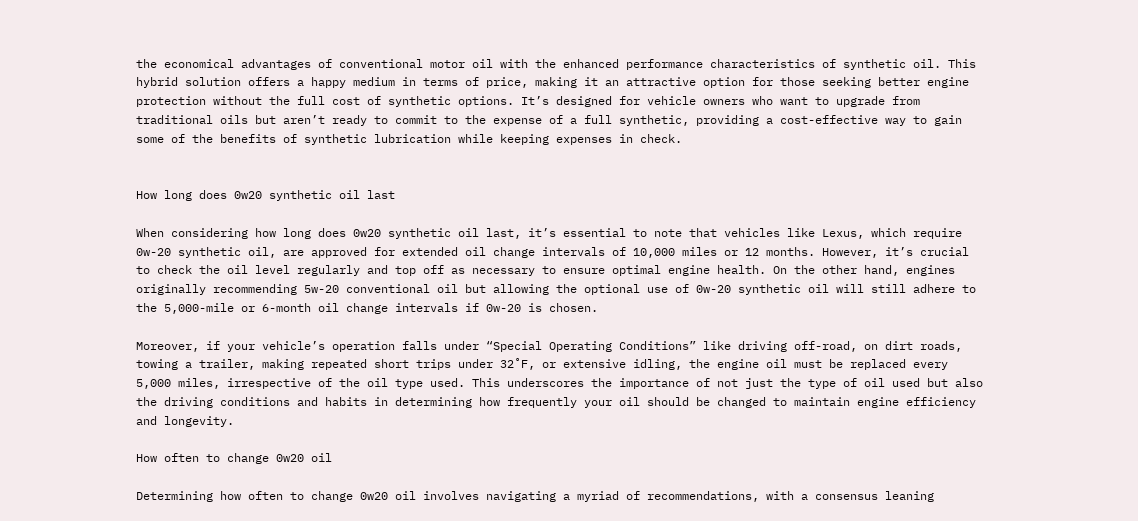the economical advantages of conventional motor oil with the enhanced performance characteristics of synthetic oil. This hybrid solution offers a happy medium in terms of price, making it an attractive option for those seeking better engine protection without the full cost of synthetic options. It’s designed for vehicle owners who want to upgrade from traditional oils but aren’t ready to commit to the expense of a full synthetic, providing a cost-effective way to gain some of the benefits of synthetic lubrication while keeping expenses in check.


How long does 0w20 synthetic oil last

When considering how long does 0w20 synthetic oil last, it’s essential to note that vehicles like Lexus, which require 0w-20 synthetic oil, are approved for extended oil change intervals of 10,000 miles or 12 months. However, it’s crucial to check the oil level regularly and top off as necessary to ensure optimal engine health. On the other hand, engines originally recommending 5w-20 conventional oil but allowing the optional use of 0w-20 synthetic oil will still adhere to the 5,000-mile or 6-month oil change intervals if 0w-20 is chosen.

Moreover, if your vehicle’s operation falls under “Special Operating Conditions” like driving off-road, on dirt roads, towing a trailer, making repeated short trips under 32˚F, or extensive idling, the engine oil must be replaced every 5,000 miles, irrespective of the oil type used. This underscores the importance of not just the type of oil used but also the driving conditions and habits in determining how frequently your oil should be changed to maintain engine efficiency and longevity.

How often to change 0w20 oil

Determining how often to change 0w20 oil involves navigating a myriad of recommendations, with a consensus leaning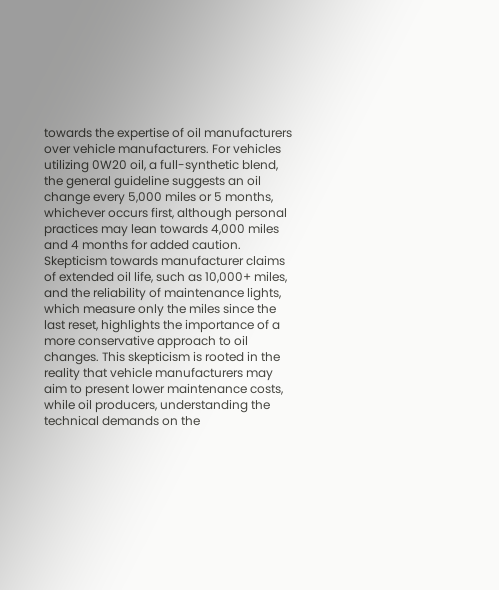towards the expertise of oil manufacturers over vehicle manufacturers. For vehicles utilizing 0W20 oil, a full-synthetic blend, the general guideline suggests an oil change every 5,000 miles or 5 months, whichever occurs first, although personal practices may lean towards 4,000 miles and 4 months for added caution. Skepticism towards manufacturer claims of extended oil life, such as 10,000+ miles, and the reliability of maintenance lights, which measure only the miles since the last reset, highlights the importance of a more conservative approach to oil changes. This skepticism is rooted in the reality that vehicle manufacturers may aim to present lower maintenance costs, while oil producers, understanding the technical demands on the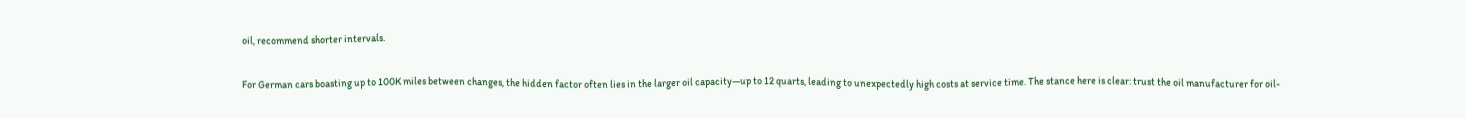oil, recommend shorter intervals.

For German cars boasting up to 100K miles between changes, the hidden factor often lies in the larger oil capacity—up to 12 quarts, leading to unexpectedly high costs at service time. The stance here is clear: trust the oil manufacturer for oil-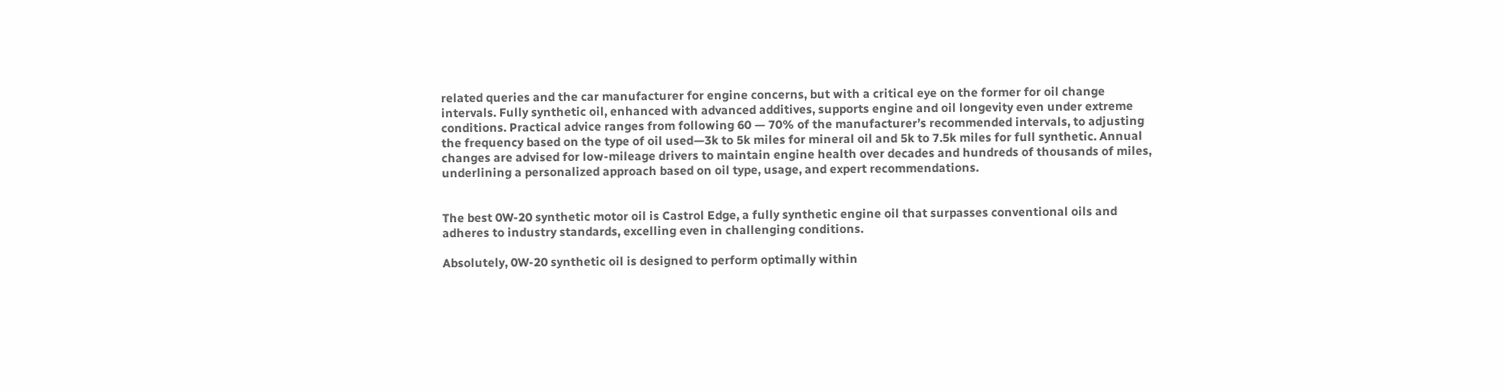related queries and the car manufacturer for engine concerns, but with a critical eye on the former for oil change intervals. Fully synthetic oil, enhanced with advanced additives, supports engine and oil longevity even under extreme conditions. Practical advice ranges from following 60 — 70% of the manufacturer’s recommended intervals, to adjusting the frequency based on the type of oil used—3k to 5k miles for mineral oil and 5k to 7.5k miles for full synthetic. Annual changes are advised for low-mileage drivers to maintain engine health over decades and hundreds of thousands of miles, underlining a personalized approach based on oil type, usage, and expert recommendations.


The best 0W-20 synthetic motor oil is Castrol Edge, a fully synthetic engine oil that surpasses conventional oils and adheres to industry standards, excelling even in challenging conditions.

Absolutely, 0W-20 synthetic oil is designed to perform optimally within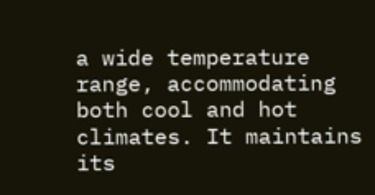a wide temperature range, accommodating both cool and hot climates. It maintains its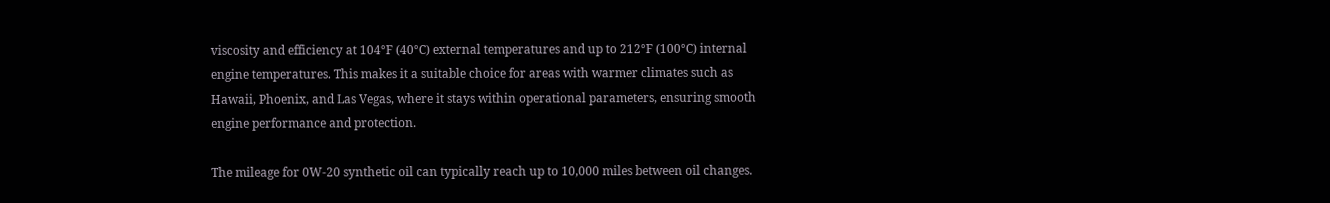viscosity and efficiency at 104°F (40°C) external temperatures and up to 212°F (100°C) internal engine temperatures. This makes it a suitable choice for areas with warmer climates such as Hawaii, Phoenix, and Las Vegas, where it stays within operational parameters, ensuring smooth engine performance and protection.

The mileage for 0W-20 synthetic oil can typically reach up to 10,000 miles between oil changes.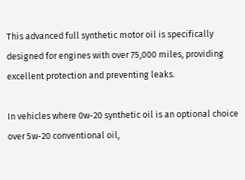This advanced full synthetic motor oil is specifically designed for engines with over 75,000 miles, providing excellent protection and preventing leaks.

In vehicles where 0w-20 synthetic oil is an optional choice over 5w-20 conventional oil,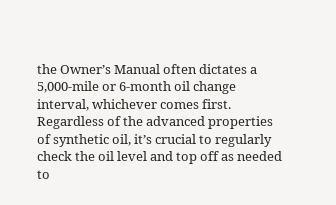the Owner’s Manual often dictates a 5,000-mile or 6-month oil change interval, whichever comes first. Regardless of the advanced properties of synthetic oil, it’s crucial to regularly check the oil level and top off as needed to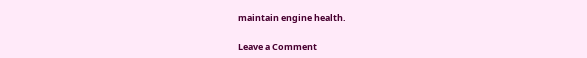maintain engine health.

Leave a Comment